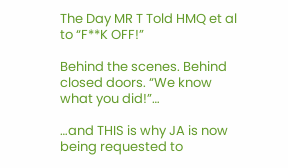The Day MR T Told HMQ et al to “F**K OFF!”

Behind the scenes. Behind closed doors. “We know what you did!”…

…and THIS is why JA is now being requested to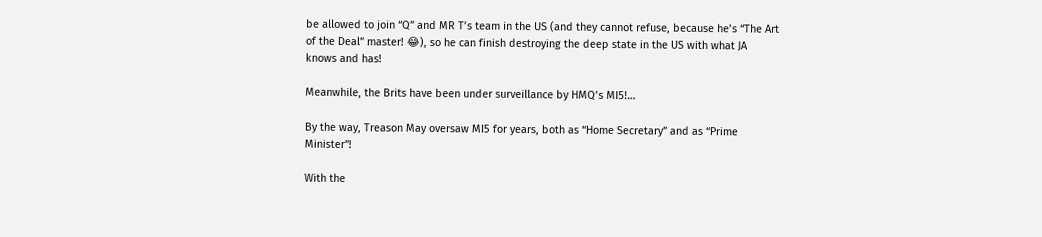be allowed to join “Q” and MR T’s team in the US (and they cannot refuse, because he’s “The Art of the Deal” master! 😂), so he can finish destroying the deep state in the US with what JA knows and has!

Meanwhile, the Brits have been under surveillance by HMQ’s MI5!…

By the way, Treason May oversaw MI5 for years, both as “Home Secretary” and as “Prime Minister”!

With the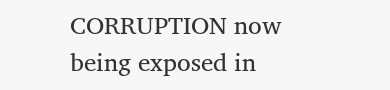CORRUPTION now being exposed in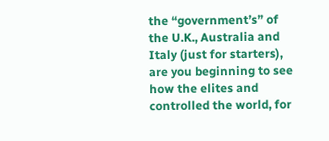the “government’s” of the U.K., Australia and Italy (just for starters), are you beginning to see how the elites and controlled the world, for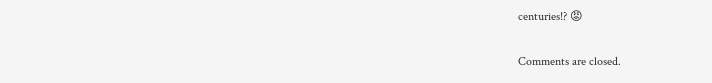centuries!? 😡

Comments are closed.